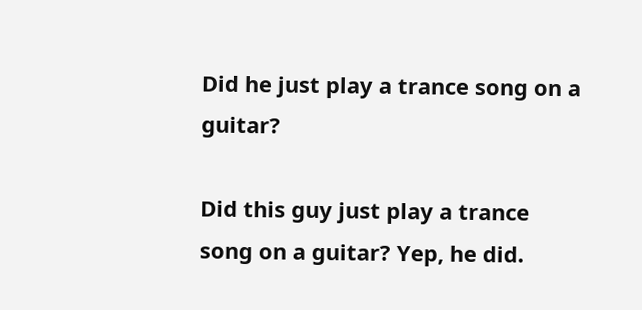Did he just play a trance song on a guitar?

Did this guy just play a trance song on a guitar? Yep, he did.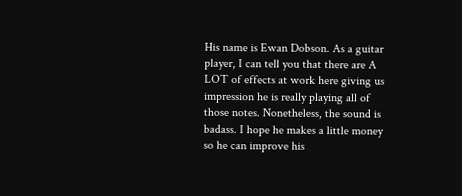His name is Ewan Dobson. As a guitar player, I can tell you that there are A LOT of effects at work here giving us impression he is really playing all of those notes. Nonetheless, the sound is badass. I hope he makes a little money so he can improve his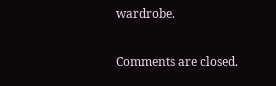wardrobe.

Comments are closed.